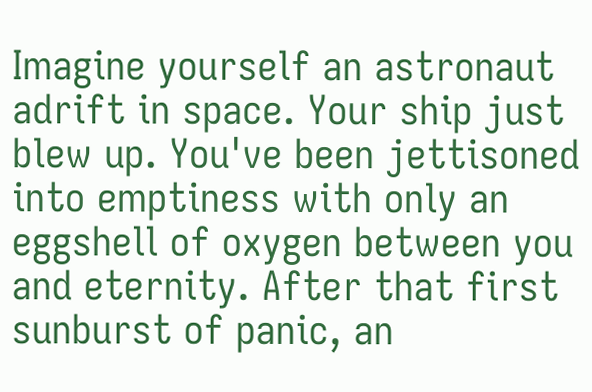Imagine yourself an astronaut adrift in space. Your ship just blew up. You've been jettisoned into emptiness with only an eggshell of oxygen between you and eternity. After that first sunburst of panic, an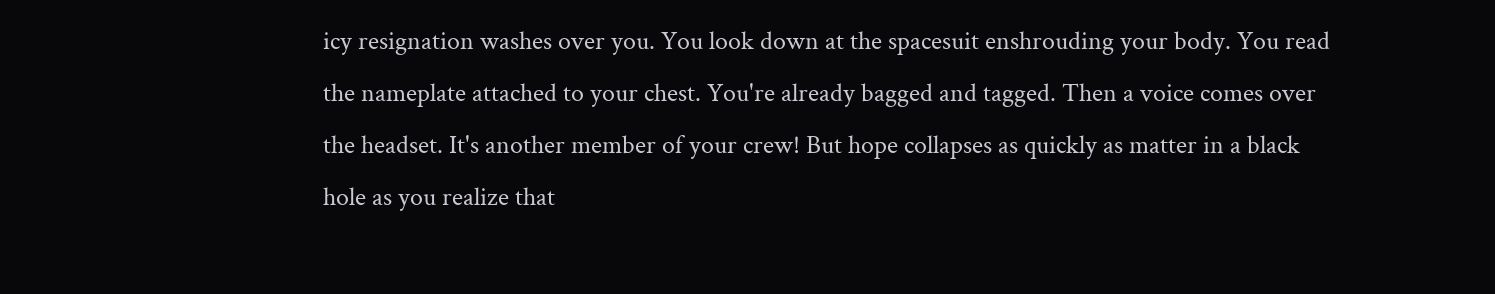icy resignation washes over you. You look down at the spacesuit enshrouding your body. You read the nameplate attached to your chest. You're already bagged and tagged. Then a voice comes over the headset. It's another member of your crew! But hope collapses as quickly as matter in a black hole as you realize that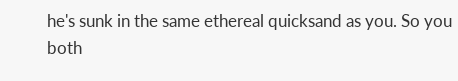he's sunk in the same ethereal quicksand as you. So you both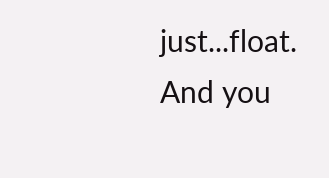just...float. And you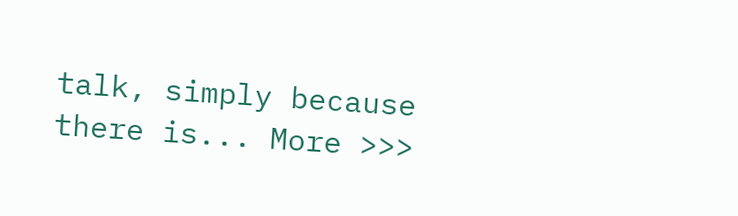talk, simply because there is... More >>>